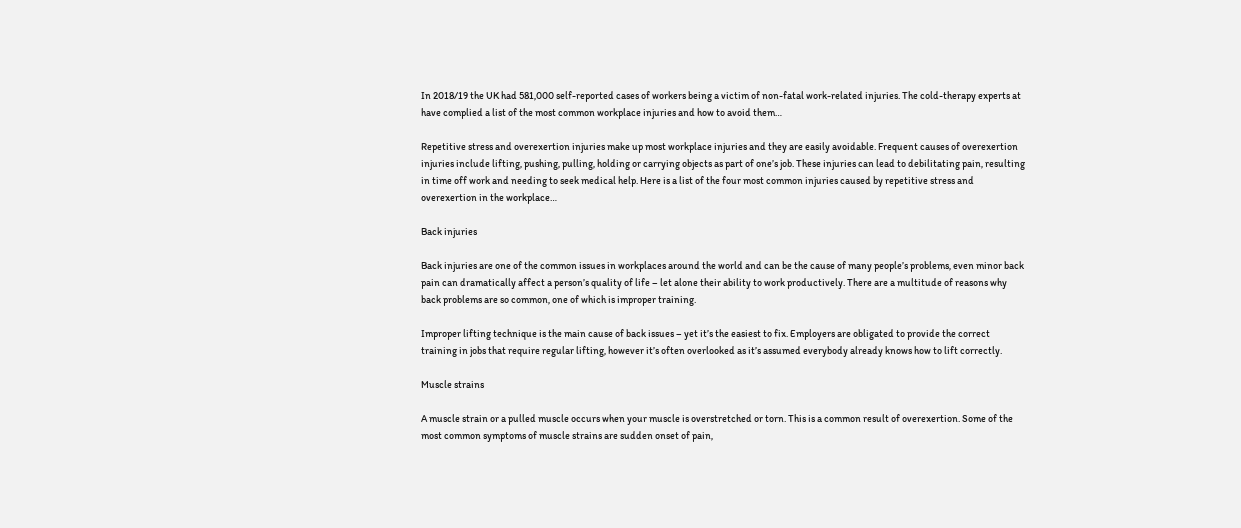In 2018/19 the UK had 581,000 self-reported cases of workers being a victim of non-fatal work-related injuries. The cold-therapy experts at have complied a list of the most common workplace injuries and how to avoid them…

Repetitive stress and overexertion injuries make up most workplace injuries and they are easily avoidable. Frequent causes of overexertion injuries include lifting, pushing, pulling, holding or carrying objects as part of one’s job. These injuries can lead to debilitating pain, resulting in time off work and needing to seek medical help. Here is a list of the four most common injuries caused by repetitive stress and overexertion in the workplace…

Back injuries

Back injuries are one of the common issues in workplaces around the world and can be the cause of many people’s problems, even minor back pain can dramatically affect a person’s quality of life – let alone their ability to work productively. There are a multitude of reasons why back problems are so common, one of which is improper training.

Improper lifting technique is the main cause of back issues – yet it’s the easiest to fix. Employers are obligated to provide the correct training in jobs that require regular lifting, however it’s often overlooked as it’s assumed everybody already knows how to lift correctly.

Muscle strains

A muscle strain or a pulled muscle occurs when your muscle is overstretched or torn. This is a common result of overexertion. Some of the most common symptoms of muscle strains are sudden onset of pain,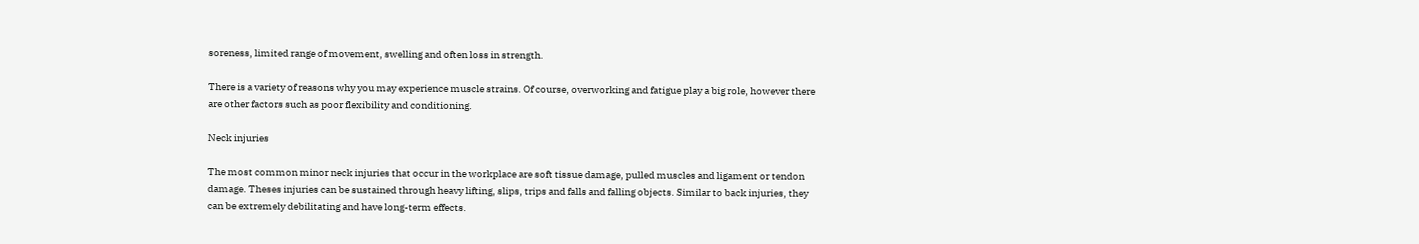soreness, limited range of movement, swelling and often loss in strength.

There is a variety of reasons why you may experience muscle strains. Of course, overworking and fatigue play a big role, however there are other factors such as poor flexibility and conditioning.

Neck injuries

The most common minor neck injuries that occur in the workplace are soft tissue damage, pulled muscles and ligament or tendon damage. Theses injuries can be sustained through heavy lifting, slips, trips and falls and falling objects. Similar to back injuries, they can be extremely debilitating and have long-term effects.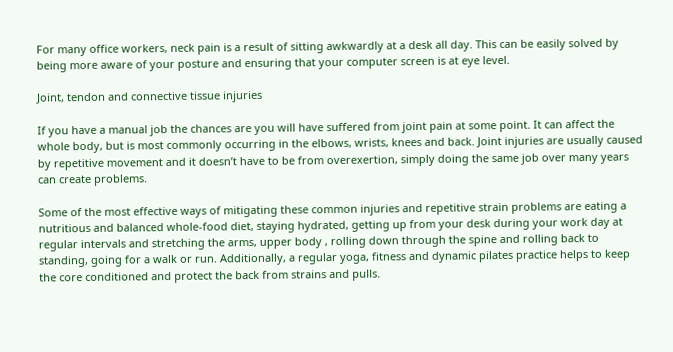For many office workers, neck pain is a result of sitting awkwardly at a desk all day. This can be easily solved by being more aware of your posture and ensuring that your computer screen is at eye level.

Joint, tendon and connective tissue injuries

If you have a manual job the chances are you will have suffered from joint pain at some point. It can affect the whole body, but is most commonly occurring in the elbows, wrists, knees and back. Joint injuries are usually caused by repetitive movement and it doesn’t have to be from overexertion, simply doing the same job over many years can create problems.

Some of the most effective ways of mitigating these common injuries and repetitive strain problems are eating a nutritious and balanced whole-food diet, staying hydrated, getting up from your desk during your work day at regular intervals and stretching the arms, upper body , rolling down through the spine and rolling back to standing, going for a walk or run. Additionally, a regular yoga, fitness and dynamic pilates practice helps to keep the core conditioned and protect the back from strains and pulls.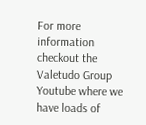For more information checkout the Valetudo Group Youtube where we have loads of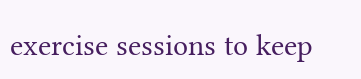exercise sessions to keep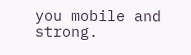you mobile and strong.